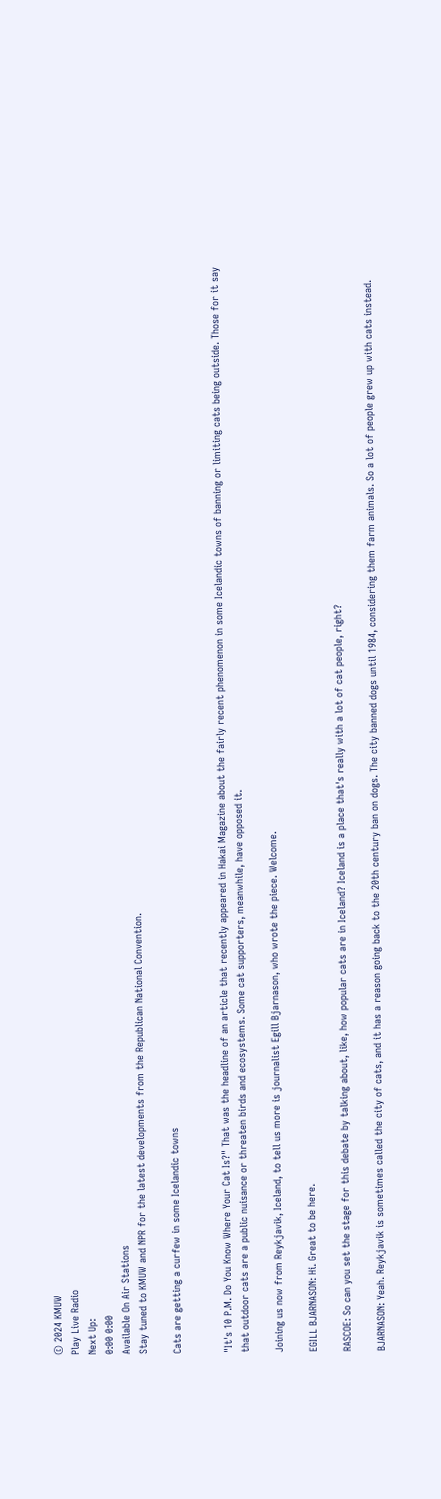© 2024 KMUW
Play Live Radio
Next Up:
0:00 0:00
Available On Air Stations
Stay tuned to KMUW and NPR for the latest developments from the Republican National Convention.

Cats are getting a curfew in some Icelandic towns


"It's 10 P.M. Do You Know Where Your Cat Is?" That was the headline of an article that recently appeared in Hakai Magazine about the fairly recent phenomenon in some Icelandic towns of banning or limiting cats being outside. Those for it say that outdoor cats are a public nuisance or threaten birds and ecosystems. Some cat supporters, meanwhile, have opposed it.

Joining us now from Reykjavik, Iceland, to tell us more is journalist Egill Bjarnason, who wrote the piece. Welcome.

EGILL BJARNASON: Hi. Great to be here.

RASCOE: So can you set the stage for this debate by talking about, like, how popular cats are in Iceland? Iceland is a place that's really with a lot of cat people, right?

BJARNASON: Yeah. Reykjavik is sometimes called the city of cats, and it has a reason going back to the 20th century ban on dogs. The city banned dogs until 1984, considering them farm animals. So a lot of people grew up with cats instead.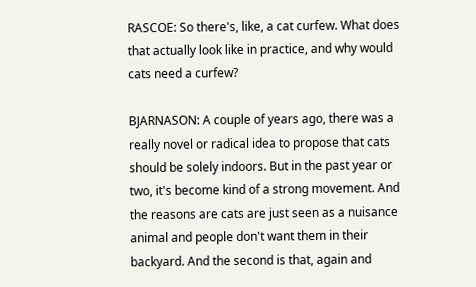RASCOE: So there's, like, a cat curfew. What does that actually look like in practice, and why would cats need a curfew?

BJARNASON: A couple of years ago, there was a really novel or radical idea to propose that cats should be solely indoors. But in the past year or two, it's become kind of a strong movement. And the reasons are cats are just seen as a nuisance animal and people don't want them in their backyard. And the second is that, again and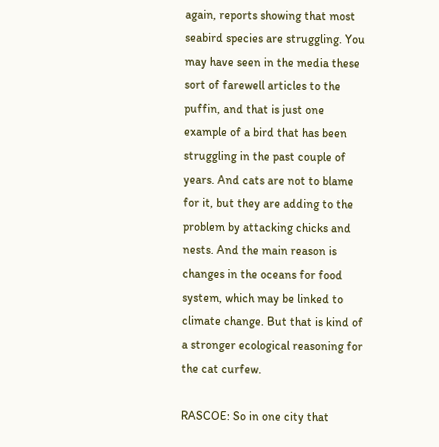again, reports showing that most seabird species are struggling. You may have seen in the media these sort of farewell articles to the puffin, and that is just one example of a bird that has been struggling in the past couple of years. And cats are not to blame for it, but they are adding to the problem by attacking chicks and nests. And the main reason is changes in the oceans for food system, which may be linked to climate change. But that is kind of a stronger ecological reasoning for the cat curfew.

RASCOE: So in one city that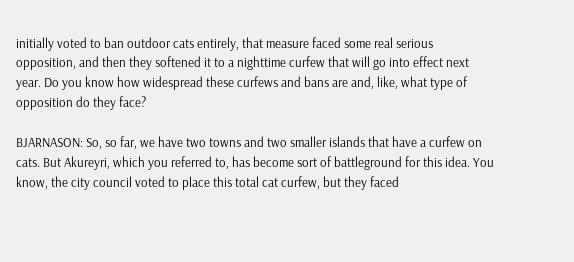initially voted to ban outdoor cats entirely, that measure faced some real serious opposition, and then they softened it to a nighttime curfew that will go into effect next year. Do you know how widespread these curfews and bans are and, like, what type of opposition do they face?

BJARNASON: So, so far, we have two towns and two smaller islands that have a curfew on cats. But Akureyri, which you referred to, has become sort of battleground for this idea. You know, the city council voted to place this total cat curfew, but they faced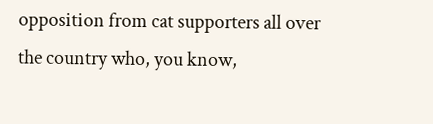opposition from cat supporters all over the country who, you know,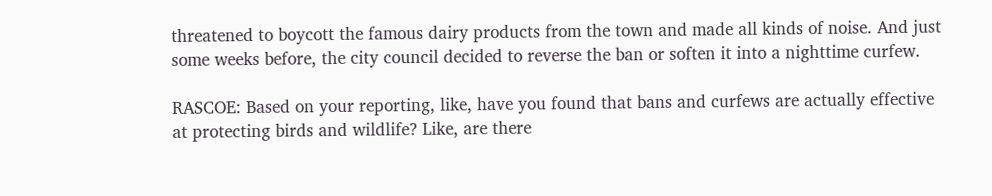threatened to boycott the famous dairy products from the town and made all kinds of noise. And just some weeks before, the city council decided to reverse the ban or soften it into a nighttime curfew.

RASCOE: Based on your reporting, like, have you found that bans and curfews are actually effective at protecting birds and wildlife? Like, are there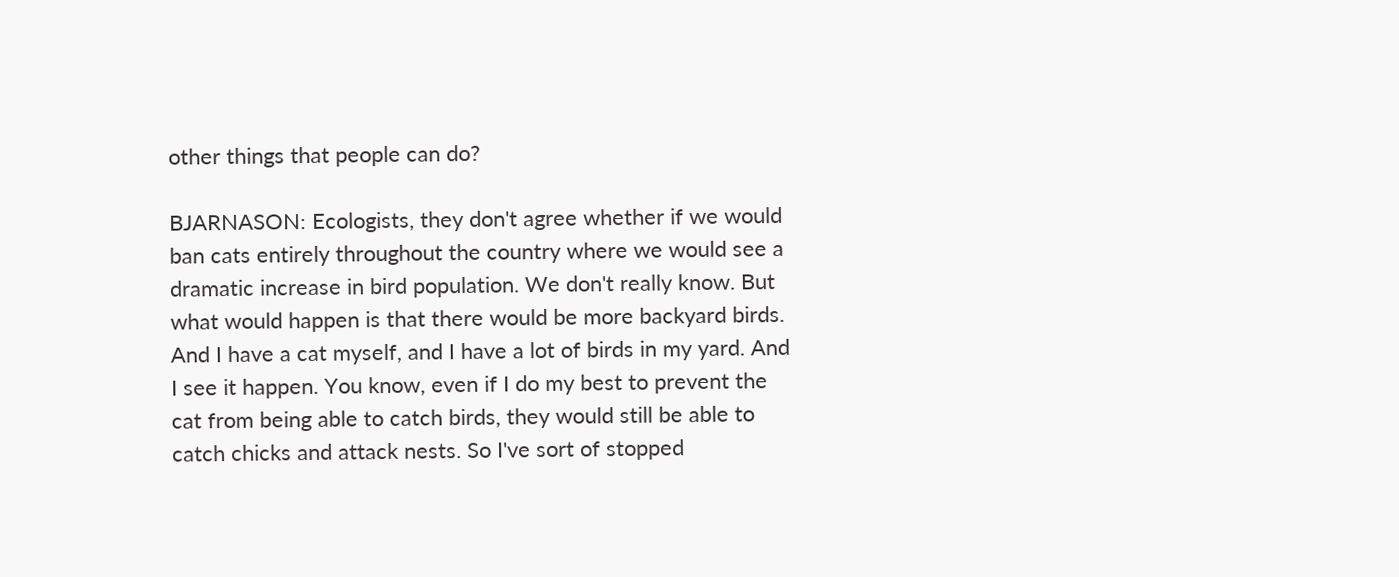other things that people can do?

BJARNASON: Ecologists, they don't agree whether if we would ban cats entirely throughout the country where we would see a dramatic increase in bird population. We don't really know. But what would happen is that there would be more backyard birds. And I have a cat myself, and I have a lot of birds in my yard. And I see it happen. You know, even if I do my best to prevent the cat from being able to catch birds, they would still be able to catch chicks and attack nests. So I've sort of stopped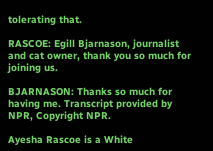tolerating that.

RASCOE: Egill Bjarnason, journalist and cat owner, thank you so much for joining us.

BJARNASON: Thanks so much for having me. Transcript provided by NPR, Copyright NPR.

Ayesha Rascoe is a White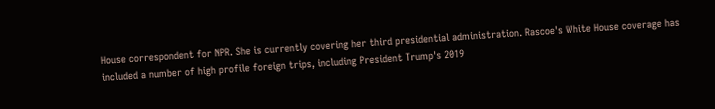House correspondent for NPR. She is currently covering her third presidential administration. Rascoe's White House coverage has included a number of high profile foreign trips, including President Trump's 2019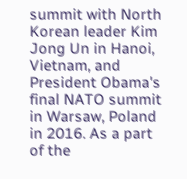summit with North Korean leader Kim Jong Un in Hanoi, Vietnam, and President Obama's final NATO summit in Warsaw, Poland in 2016. As a part of the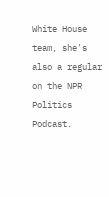White House team, she's also a regular on the NPR Politics Podcast.